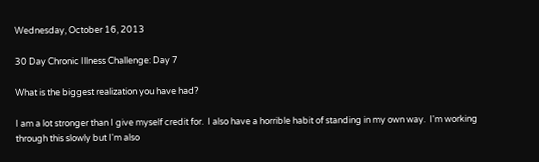Wednesday, October 16, 2013

30 Day Chronic Illness Challenge: Day 7

What is the biggest realization you have had?

I am a lot stronger than I give myself credit for.  I also have a horrible habit of standing in my own way.  I'm working through this slowly but I'm also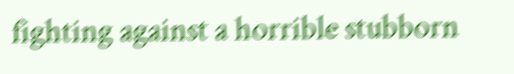fighting against a horrible stubborn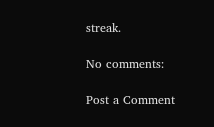streak.

No comments:

Post a Comment